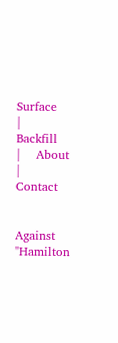Surface    |    Backfill    |    About    |    Contact


Against "Hamilton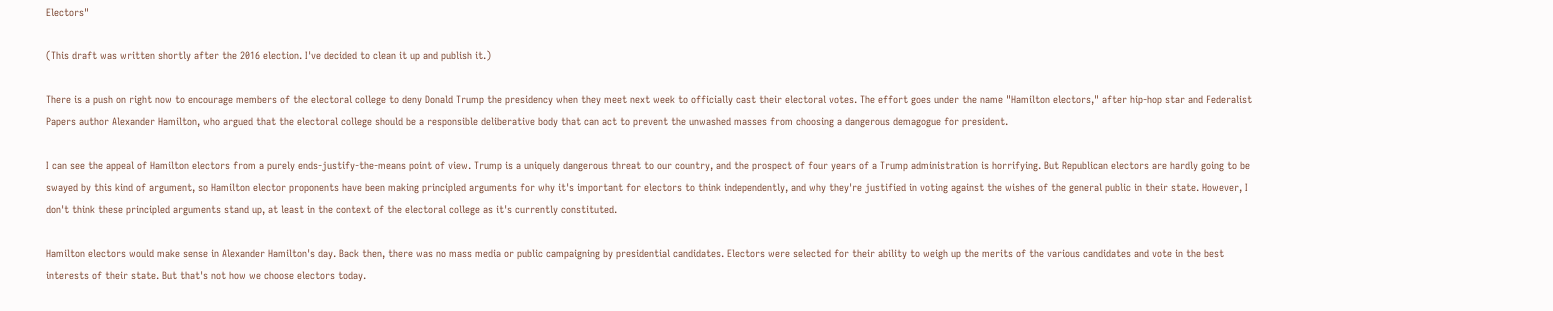Electors"

(This draft was written shortly after the 2016 election. I've decided to clean it up and publish it.)

There is a push on right now to encourage members of the electoral college to deny Donald Trump the presidency when they meet next week to officially cast their electoral votes. The effort goes under the name "Hamilton electors," after hip-hop star and Federalist Papers author Alexander Hamilton, who argued that the electoral college should be a responsible deliberative body that can act to prevent the unwashed masses from choosing a dangerous demagogue for president.

I can see the appeal of Hamilton electors from a purely ends-justify-the-means point of view. Trump is a uniquely dangerous threat to our country, and the prospect of four years of a Trump administration is horrifying. But Republican electors are hardly going to be swayed by this kind of argument, so Hamilton elector proponents have been making principled arguments for why it's important for electors to think independently, and why they're justified in voting against the wishes of the general public in their state. However, I don't think these principled arguments stand up, at least in the context of the electoral college as it's currently constituted.

Hamilton electors would make sense in Alexander Hamilton's day. Back then, there was no mass media or public campaigning by presidential candidates. Electors were selected for their ability to weigh up the merits of the various candidates and vote in the best interests of their state. But that's not how we choose electors today.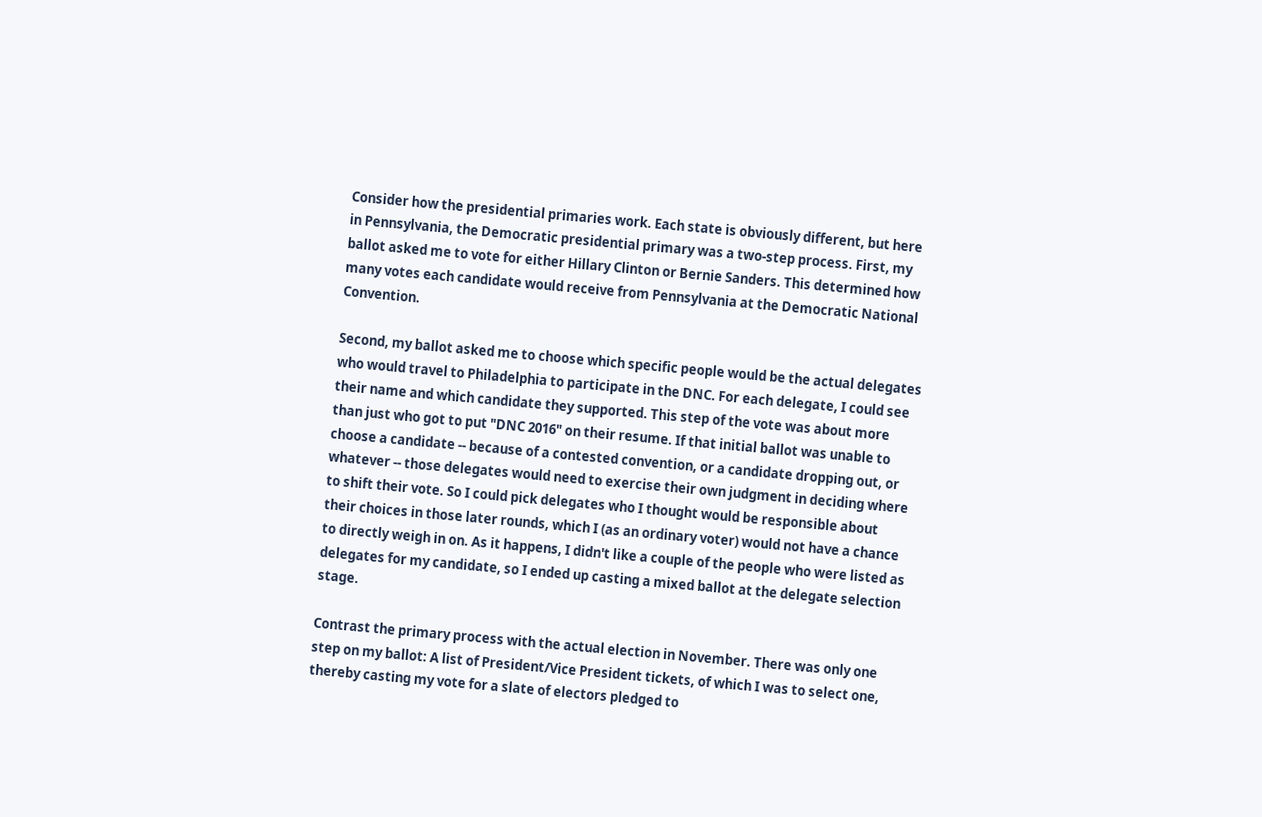Consider how the presidential primaries work. Each state is obviously different, but here in Pennsylvania, the Democratic presidential primary was a two-step process. First, my ballot asked me to vote for either Hillary Clinton or Bernie Sanders. This determined how many votes each candidate would receive from Pennsylvania at the Democratic National Convention.

Second, my ballot asked me to choose which specific people would be the actual delegates who would travel to Philadelphia to participate in the DNC. For each delegate, I could see their name and which candidate they supported. This step of the vote was about more than just who got to put "DNC 2016" on their resume. If that initial ballot was unable to choose a candidate -- because of a contested convention, or a candidate dropping out, or whatever -- those delegates would need to exercise their own judgment in deciding where to shift their vote. So I could pick delegates who I thought would be responsible about their choices in those later rounds, which I (as an ordinary voter) would not have a chance to directly weigh in on. As it happens, I didn't like a couple of the people who were listed as delegates for my candidate, so I ended up casting a mixed ballot at the delegate selection stage.

Contrast the primary process with the actual election in November. There was only one step on my ballot: A list of President/Vice President tickets, of which I was to select one, thereby casting my vote for a slate of electors pledged to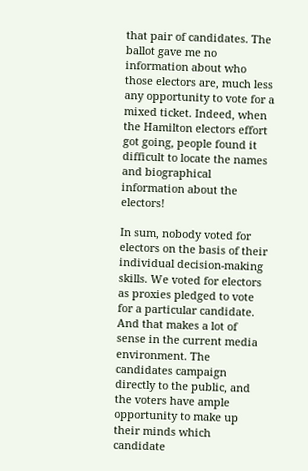that pair of candidates. The ballot gave me no information about who those electors are, much less any opportunity to vote for a mixed ticket. Indeed, when the Hamilton electors effort got going, people found it difficult to locate the names and biographical information about the electors!

In sum, nobody voted for electors on the basis of their individual decision-making skills. We voted for electors as proxies pledged to vote for a particular candidate. And that makes a lot of sense in the current media environment. The candidates campaign directly to the public, and the voters have ample opportunity to make up their minds which candidate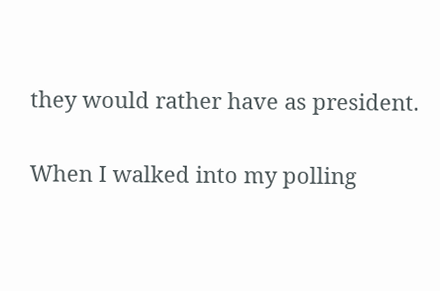they would rather have as president.

When I walked into my polling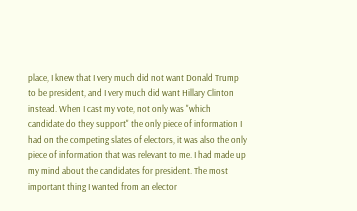place, I knew that I very much did not want Donald Trump to be president, and I very much did want Hillary Clinton instead. When I cast my vote, not only was "which candidate do they support" the only piece of information I had on the competing slates of electors, it was also the only piece of information that was relevant to me. I had made up my mind about the candidates for president. The most important thing I wanted from an elector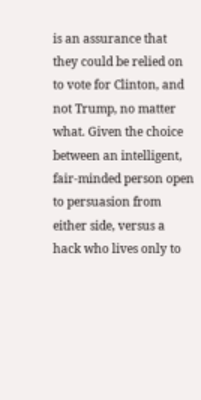is an assurance that they could be relied on to vote for Clinton, and not Trump, no matter what. Given the choice between an intelligent, fair-minded person open to persuasion from either side, versus a hack who lives only to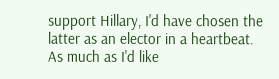support Hillary, I'd have chosen the latter as an elector in a heartbeat. As much as I'd like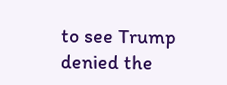to see Trump denied the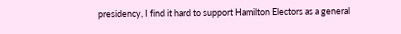presidency, I find it hard to support Hamilton Electors as a general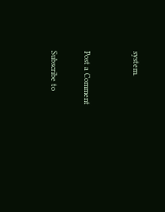system.


Post a Comment

Subscribe to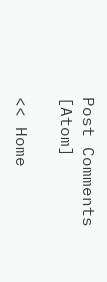Post Comments [Atom]

<< Home